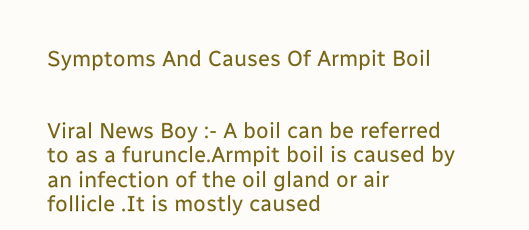Symptoms And Causes Of Armpit Boil


Viral News Boy :- A boil can be referred to as a furuncle.Armpit boil is caused by an infection of the oil gland or air follicle .It is mostly caused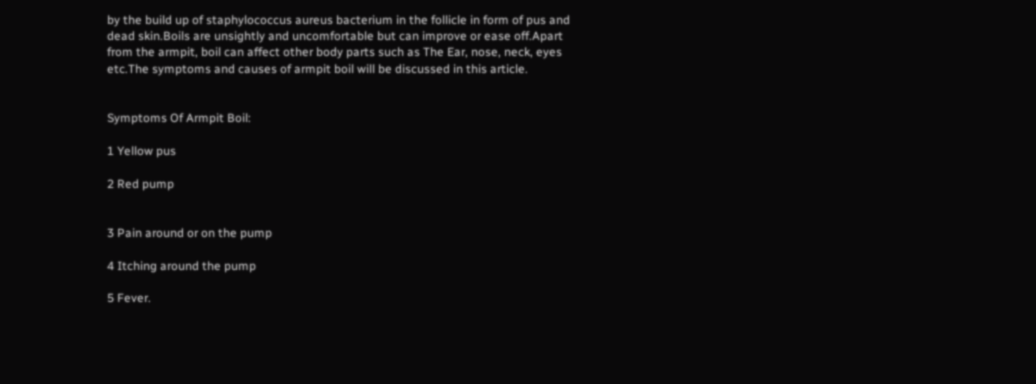by the build up of staphylococcus aureus bacterium in the follicle in form of pus and dead skin.Boils are unsightly and uncomfortable but can improve or ease off.Apart from the armpit, boil can affect other body parts such as The Ear, nose, neck, eyes etc.The symptoms and causes of armpit boil will be discussed in this article.


Symptoms Of Armpit Boil:

1 Yellow pus

2 Red pump


3 Pain around or on the pump

4 Itching around the pump

5 Fever.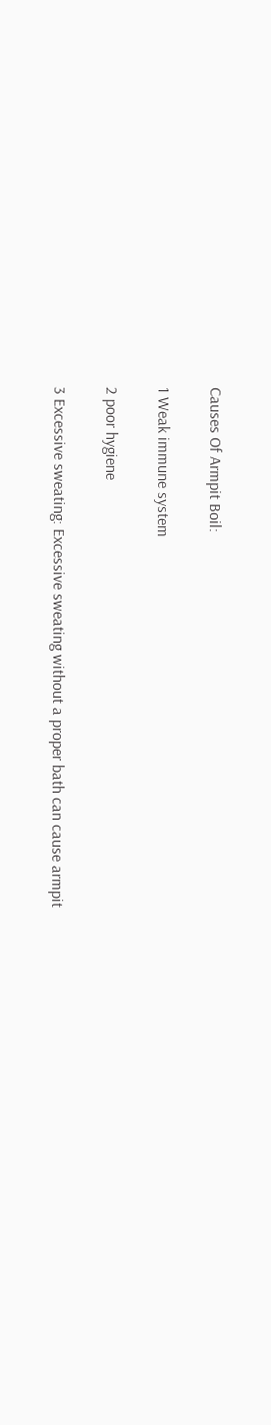Causes Of Armpit Boil:

1 Weak immune system

2 poor hygiene

3 Excessive sweating: Excessive sweating without a proper bath can cause armpit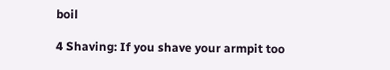boil

4 Shaving: If you shave your armpit too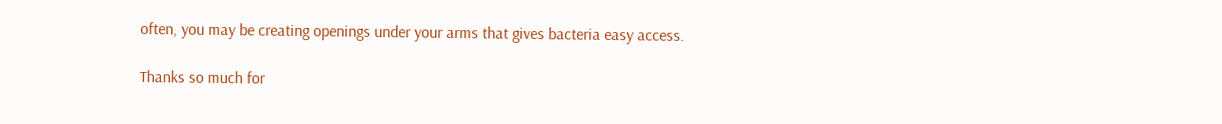often, you may be creating openings under your arms that gives bacteria easy access.

Thanks so much for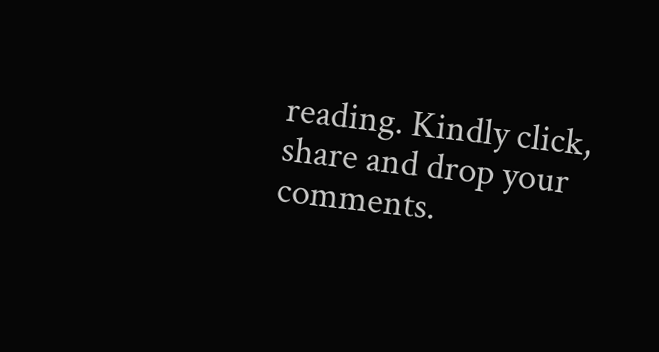reading. Kindly click, share and drop your comments.